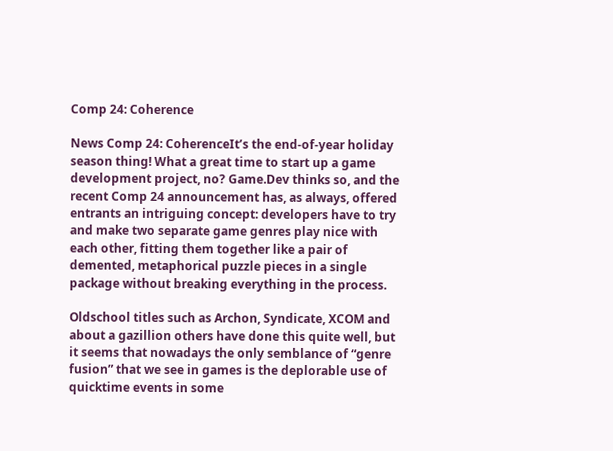Comp 24: Coherence

News Comp 24: CoherenceIt’s the end-of-year holiday season thing! What a great time to start up a game development project, no? Game.Dev thinks so, and the recent Comp 24 announcement has, as always, offered entrants an intriguing concept: developers have to try and make two separate game genres play nice with each other, fitting them together like a pair of demented, metaphorical puzzle pieces in a single package without breaking everything in the process.

Oldschool titles such as Archon, Syndicate, XCOM and about a gazillion others have done this quite well, but it seems that nowadays the only semblance of “genre fusion” that we see in games is the deplorable use of quicktime events in some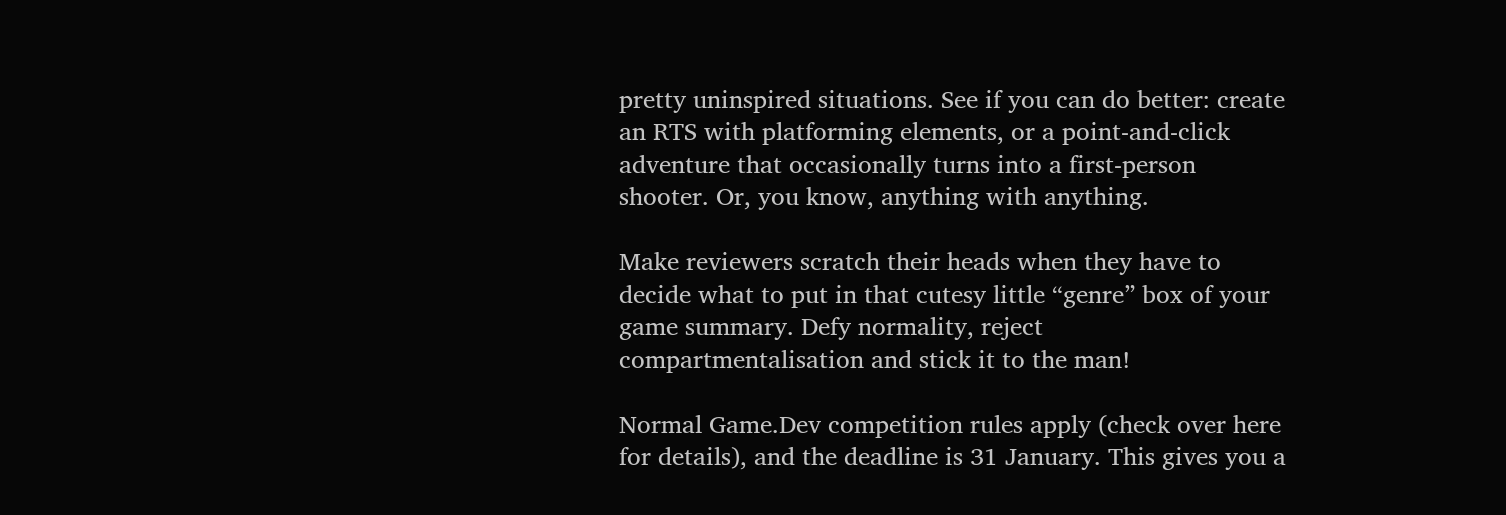pretty uninspired situations. See if you can do better: create an RTS with platforming elements, or a point-and-click adventure that occasionally turns into a first-person shooter. Or, you know, anything with anything.

Make reviewers scratch their heads when they have to decide what to put in that cutesy little “genre” box of your game summary. Defy normality, reject compartmentalisation and stick it to the man!

Normal Game.Dev competition rules apply (check over here for details), and the deadline is 31 January. This gives you a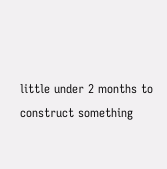little under 2 months to construct something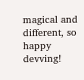magical and different, so happy devving!